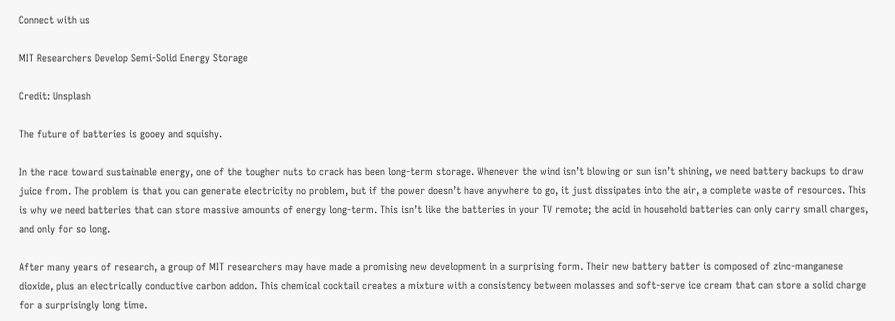Connect with us

MIT Researchers Develop Semi-Solid Energy Storage

Credit: Unsplash

The future of batteries is gooey and squishy.

In the race toward sustainable energy, one of the tougher nuts to crack has been long-term storage. Whenever the wind isn’t blowing or sun isn’t shining, we need battery backups to draw juice from. The problem is that you can generate electricity no problem, but if the power doesn’t have anywhere to go, it just dissipates into the air, a complete waste of resources. This is why we need batteries that can store massive amounts of energy long-term. This isn’t like the batteries in your TV remote; the acid in household batteries can only carry small charges, and only for so long.

After many years of research, a group of MIT researchers may have made a promising new development in a surprising form. Their new battery batter is composed of zinc-manganese dioxide, plus an electrically conductive carbon addon. This chemical cocktail creates a mixture with a consistency between molasses and soft-serve ice cream that can store a solid charge for a surprisingly long time.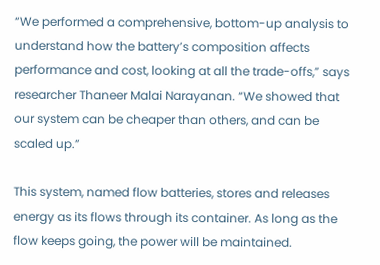“We performed a comprehensive, bottom-up analysis to understand how the battery’s composition affects performance and cost, looking at all the trade-offs,” says researcher Thaneer Malai Narayanan. “We showed that our system can be cheaper than others, and can be scaled up.”

This system, named flow batteries, stores and releases energy as its flows through its container. As long as the flow keeps going, the power will be maintained.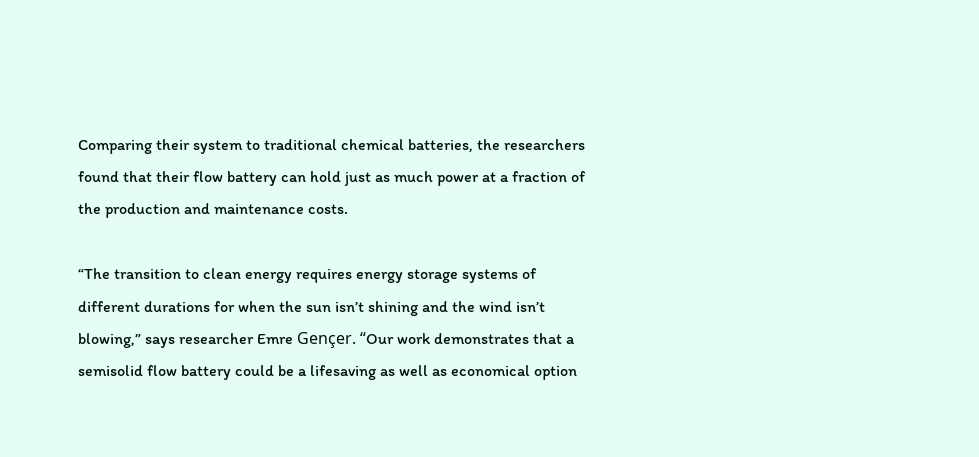Comparing their system to traditional chemical batteries, the researchers found that their flow battery can hold just as much power at a fraction of the production and maintenance costs.

“The transition to clean energy requires energy storage systems of different durations for when the sun isn’t shining and the wind isn’t blowing,” says researcher Emre Gençer. “Our work demonstrates that a semisolid flow battery could be a lifesaving as well as economical option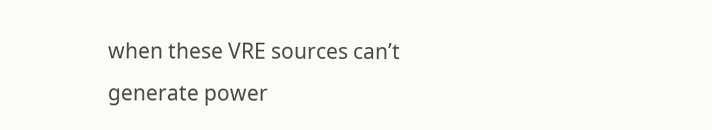when these VRE sources can’t generate power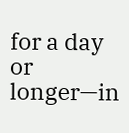for a day or longer—in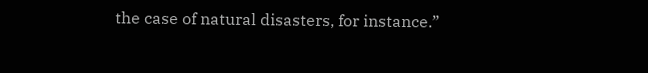the case of natural disasters, for instance.”